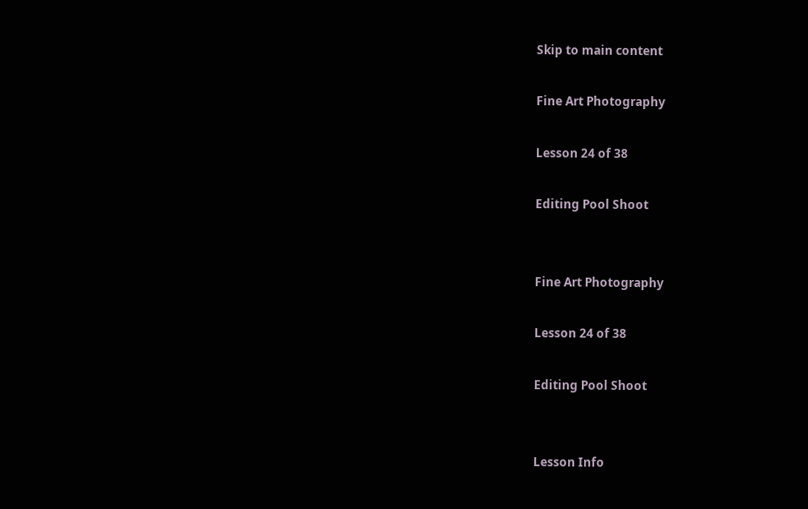Skip to main content

Fine Art Photography

Lesson 24 of 38

Editing Pool Shoot


Fine Art Photography

Lesson 24 of 38

Editing Pool Shoot


Lesson Info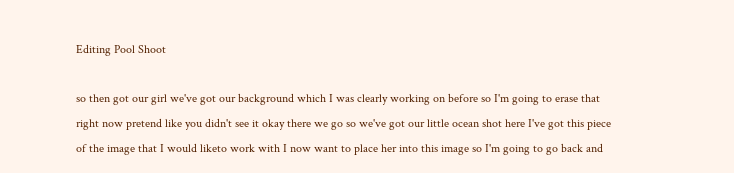Editing Pool Shoot

so then got our girl we've got our background which I was clearly working on before so I'm going to erase that right now pretend like you didn't see it okay there we go so we've got our little ocean shot here I've got this piece of the image that I would liketo work with I now want to place her into this image so I'm going to go back and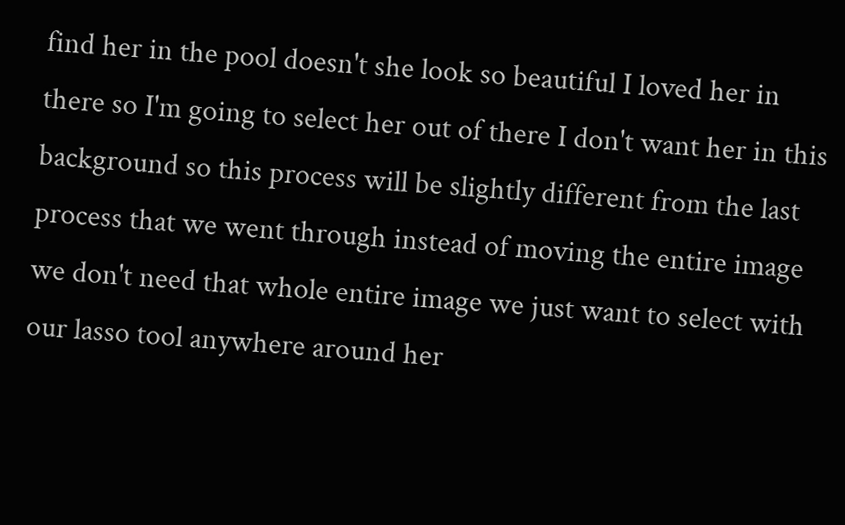find her in the pool doesn't she look so beautiful I loved her in there so I'm going to select her out of there I don't want her in this background so this process will be slightly different from the last process that we went through instead of moving the entire image we don't need that whole entire image we just want to select with our lasso tool anywhere around her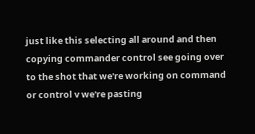just like this selecting all around and then copying commander control see going over to the shot that we're working on command or control v we're pasting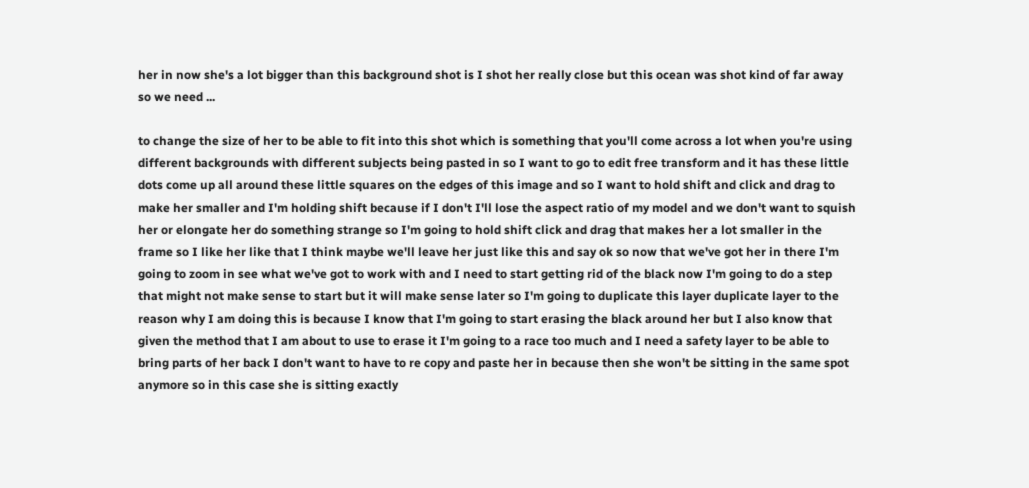her in now she's a lot bigger than this background shot is I shot her really close but this ocean was shot kind of far away so we need ...

to change the size of her to be able to fit into this shot which is something that you'll come across a lot when you're using different backgrounds with different subjects being pasted in so I want to go to edit free transform and it has these little dots come up all around these little squares on the edges of this image and so I want to hold shift and click and drag to make her smaller and I'm holding shift because if I don't I'll lose the aspect ratio of my model and we don't want to squish her or elongate her do something strange so I'm going to hold shift click and drag that makes her a lot smaller in the frame so I like her like that I think maybe we'll leave her just like this and say ok so now that we've got her in there I'm going to zoom in see what we've got to work with and I need to start getting rid of the black now I'm going to do a step that might not make sense to start but it will make sense later so I'm going to duplicate this layer duplicate layer to the reason why I am doing this is because I know that I'm going to start erasing the black around her but I also know that given the method that I am about to use to erase it I'm going to a race too much and I need a safety layer to be able to bring parts of her back I don't want to have to re copy and paste her in because then she won't be sitting in the same spot anymore so in this case she is sitting exactly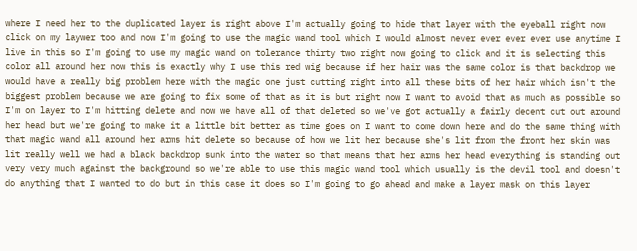where I need her to the duplicated layer is right above I'm actually going to hide that layer with the eyeball right now click on my laywer too and now I'm going to use the magic wand tool which I would almost never ever ever ever use anytime I live in this so I'm going to use my magic wand on tolerance thirty two right now going to click and it is selecting this color all around her now this is exactly why I use this red wig because if her hair was the same color is that backdrop we would have a really big problem here with the magic one just cutting right into all these bits of her hair which isn't the biggest problem because we are going to fix some of that as it is but right now I want to avoid that as much as possible so I'm on layer to I'm hitting delete and now we have all of that deleted so we've got actually a fairly decent cut out around her head but we're going to make it a little bit better as time goes on I want to come down here and do the same thing with that magic wand all around her arms hit delete so because of how we lit her because she's lit from the front her skin was lit really well we had a black backdrop sunk into the water so that means that her arms her head everything is standing out very very much against the background so we're able to use this magic wand tool which usually is the devil tool and doesn't do anything that I wanted to do but in this case it does so I'm going to go ahead and make a layer mask on this layer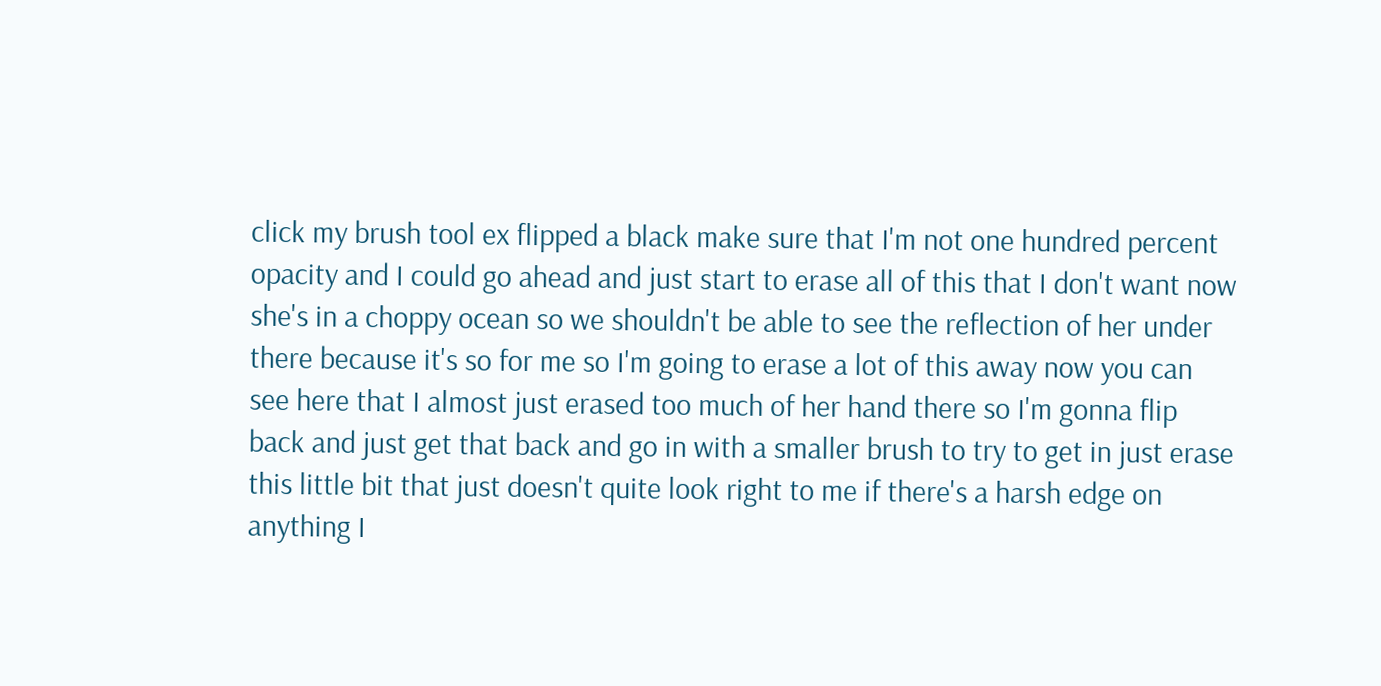click my brush tool ex flipped a black make sure that I'm not one hundred percent opacity and I could go ahead and just start to erase all of this that I don't want now she's in a choppy ocean so we shouldn't be able to see the reflection of her under there because it's so for me so I'm going to erase a lot of this away now you can see here that I almost just erased too much of her hand there so I'm gonna flip back and just get that back and go in with a smaller brush to try to get in just erase this little bit that just doesn't quite look right to me if there's a harsh edge on anything I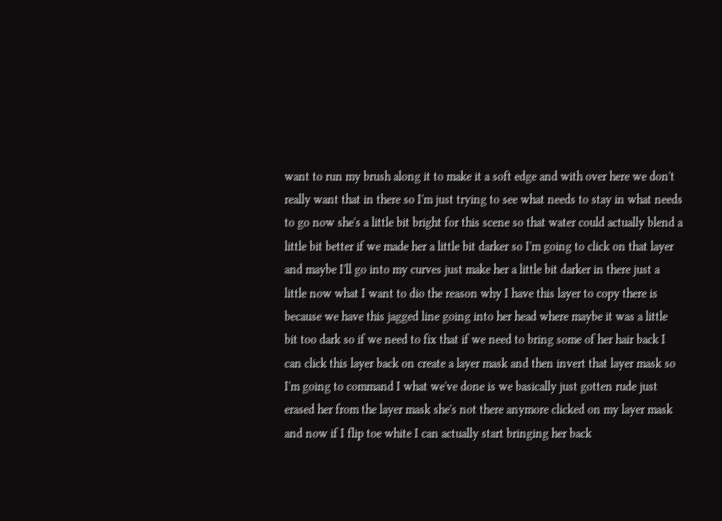want to run my brush along it to make it a soft edge and with over here we don't really want that in there so I'm just trying to see what needs to stay in what needs to go now she's a little bit bright for this scene so that water could actually blend a little bit better if we made her a little bit darker so I'm going to click on that layer and maybe I'll go into my curves just make her a little bit darker in there just a little now what I want to dio the reason why I have this layer to copy there is because we have this jagged line going into her head where maybe it was a little bit too dark so if we need to fix that if we need to bring some of her hair back I can click this layer back on create a layer mask and then invert that layer mask so I'm going to command I what we've done is we basically just gotten rude just erased her from the layer mask she's not there anymore clicked on my layer mask and now if I flip toe white I can actually start bringing her back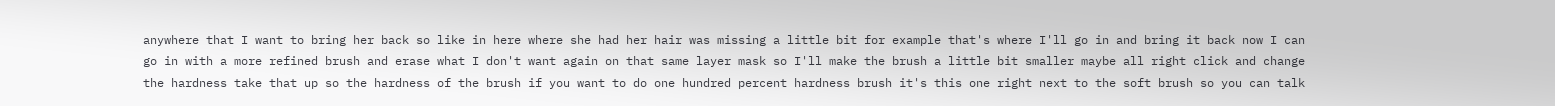anywhere that I want to bring her back so like in here where she had her hair was missing a little bit for example that's where I'll go in and bring it back now I can go in with a more refined brush and erase what I don't want again on that same layer mask so I'll make the brush a little bit smaller maybe all right click and change the hardness take that up so the hardness of the brush if you want to do one hundred percent hardness brush it's this one right next to the soft brush so you can talk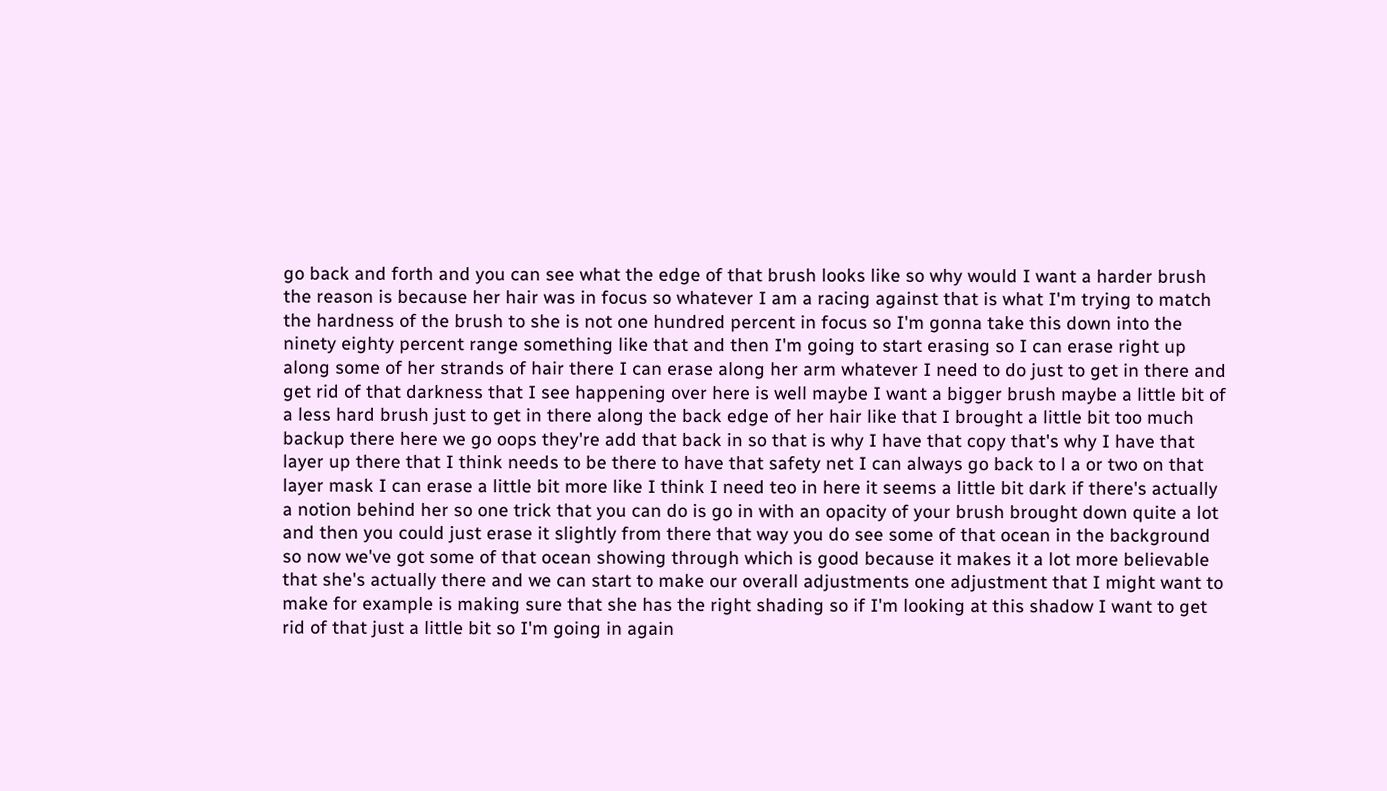go back and forth and you can see what the edge of that brush looks like so why would I want a harder brush the reason is because her hair was in focus so whatever I am a racing against that is what I'm trying to match the hardness of the brush to she is not one hundred percent in focus so I'm gonna take this down into the ninety eighty percent range something like that and then I'm going to start erasing so I can erase right up along some of her strands of hair there I can erase along her arm whatever I need to do just to get in there and get rid of that darkness that I see happening over here is well maybe I want a bigger brush maybe a little bit of a less hard brush just to get in there along the back edge of her hair like that I brought a little bit too much backup there here we go oops they're add that back in so that is why I have that copy that's why I have that layer up there that I think needs to be there to have that safety net I can always go back to l a or two on that layer mask I can erase a little bit more like I think I need teo in here it seems a little bit dark if there's actually a notion behind her so one trick that you can do is go in with an opacity of your brush brought down quite a lot and then you could just erase it slightly from there that way you do see some of that ocean in the background so now we've got some of that ocean showing through which is good because it makes it a lot more believable that she's actually there and we can start to make our overall adjustments one adjustment that I might want to make for example is making sure that she has the right shading so if I'm looking at this shadow I want to get rid of that just a little bit so I'm going in again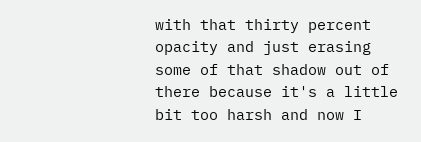with that thirty percent opacity and just erasing some of that shadow out of there because it's a little bit too harsh and now I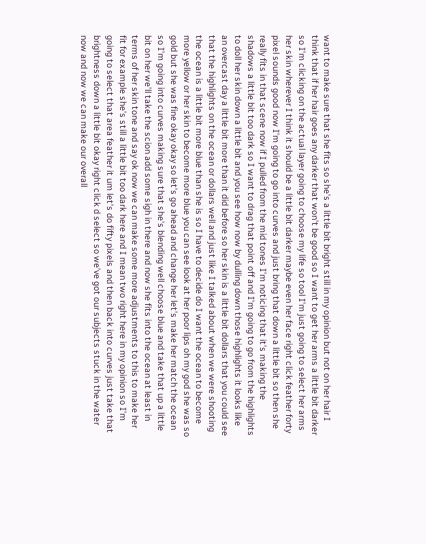want to make sure that she fits so she's a little bit bright still in my opinion but not on her hair I think that if her hair goes any darker that won't be good so I want to get her arms a little bit darker so I'm clicking on the actual layer going to choose my life so tool I'm just going to select her arms her skin wherever I think it should be a little bit darker maybe even her face right click feather forty pixel sounds good now I'm going to go into curves and just bring that down a little bit so then she really fits in that scene now if I pulled from the mid tones I'm noticing that it's making the shadows a little bit too dark so I want to drag that point off and I'm going to go from the highlights to doll her skin down a little bit and you see how now by dulling down those highlights it looks like an overcast day a little bit more than it did before so her skin is a little bit dollars that you could see that the highlights on the ocean or dollars well and just like I talked about when we were shooting the ocean is a little bit more blue than she is so I have to decide do I want the ocean to become more yellow or her skin to become more blue you can see look at her poor lips oh my god she was so gold but she was fine okay okay so let's go ahead and change her let's make her match the ocean so I'm going into curves making sure that she's blending well choose blue and take that up a little bit on her we'll take the scion add some sigh in there and now she fits into the ocean at least in terms of her skin tone and say ok now we can make some more adjustments to this to make her fit for example she's still a little bit too dark here and I mean two right here in my opinion so I'm going to select that area feather it um let's do fifty pixels and then back into curves just take that brightness down a little bit okay right click d select so we've got our subjects stuck in the water now and now we can make our overall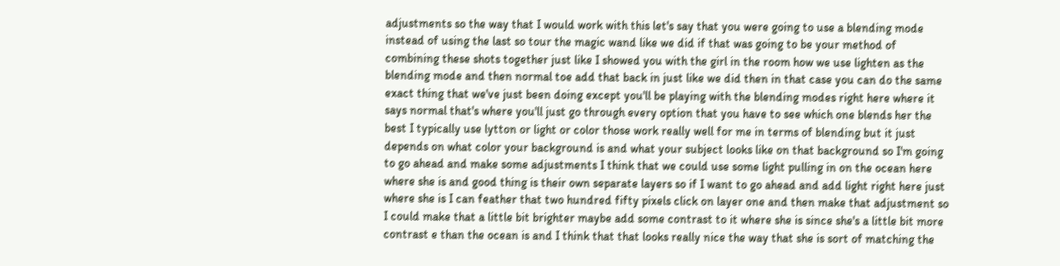adjustments so the way that I would work with this let's say that you were going to use a blending mode instead of using the last so tour the magic wand like we did if that was going to be your method of combining these shots together just like I showed you with the girl in the room how we use lighten as the blending mode and then normal toe add that back in just like we did then in that case you can do the same exact thing that we've just been doing except you'll be playing with the blending modes right here where it says normal that's where you'll just go through every option that you have to see which one blends her the best I typically use lytton or light or color those work really well for me in terms of blending but it just depends on what color your background is and what your subject looks like on that background so I'm going to go ahead and make some adjustments I think that we could use some light pulling in on the ocean here where she is and good thing is their own separate layers so if I want to go ahead and add light right here just where she is I can feather that two hundred fifty pixels click on layer one and then make that adjustment so I could make that a little bit brighter maybe add some contrast to it where she is since she's a little bit more contrast e than the ocean is and I think that that looks really nice the way that she is sort of matching the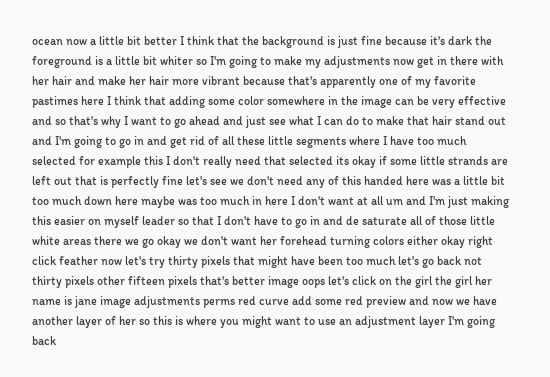ocean now a little bit better I think that the background is just fine because it's dark the foreground is a little bit whiter so I'm going to make my adjustments now get in there with her hair and make her hair more vibrant because that's apparently one of my favorite pastimes here I think that adding some color somewhere in the image can be very effective and so that's why I want to go ahead and just see what I can do to make that hair stand out and I'm going to go in and get rid of all these little segments where I have too much selected for example this I don't really need that selected its okay if some little strands are left out that is perfectly fine let's see we don't need any of this handed here was a little bit too much down here maybe was too much in here I don't want at all um and I'm just making this easier on myself leader so that I don't have to go in and de saturate all of those little white areas there we go okay we don't want her forehead turning colors either okay right click feather now let's try thirty pixels that might have been too much let's go back not thirty pixels other fifteen pixels that's better image oops let's click on the girl the girl her name is jane image adjustments perms red curve add some red preview and now we have another layer of her so this is where you might want to use an adjustment layer I'm going back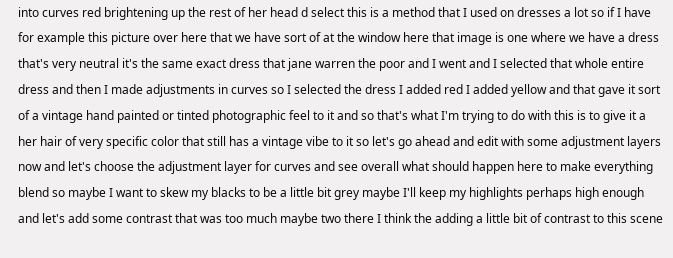into curves red brightening up the rest of her head d select this is a method that I used on dresses a lot so if I have for example this picture over here that we have sort of at the window here that image is one where we have a dress that's very neutral it's the same exact dress that jane warren the poor and I went and I selected that whole entire dress and then I made adjustments in curves so I selected the dress I added red I added yellow and that gave it sort of a vintage hand painted or tinted photographic feel to it and so that's what I'm trying to do with this is to give it a her hair of very specific color that still has a vintage vibe to it so let's go ahead and edit with some adjustment layers now and let's choose the adjustment layer for curves and see overall what should happen here to make everything blend so maybe I want to skew my blacks to be a little bit grey maybe I'll keep my highlights perhaps high enough and let's add some contrast that was too much maybe two there I think the adding a little bit of contrast to this scene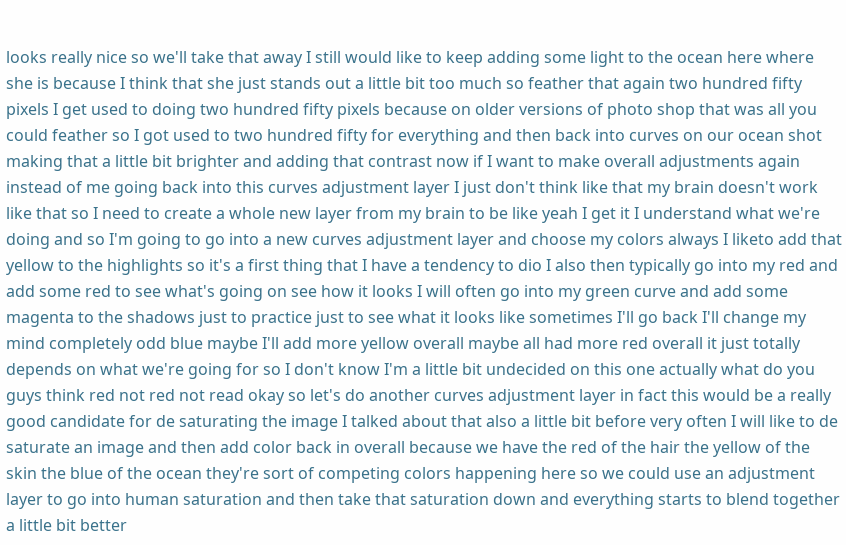looks really nice so we'll take that away I still would like to keep adding some light to the ocean here where she is because I think that she just stands out a little bit too much so feather that again two hundred fifty pixels I get used to doing two hundred fifty pixels because on older versions of photo shop that was all you could feather so I got used to two hundred fifty for everything and then back into curves on our ocean shot making that a little bit brighter and adding that contrast now if I want to make overall adjustments again instead of me going back into this curves adjustment layer I just don't think like that my brain doesn't work like that so I need to create a whole new layer from my brain to be like yeah I get it I understand what we're doing and so I'm going to go into a new curves adjustment layer and choose my colors always I liketo add that yellow to the highlights so it's a first thing that I have a tendency to dio I also then typically go into my red and add some red to see what's going on see how it looks I will often go into my green curve and add some magenta to the shadows just to practice just to see what it looks like sometimes I'll go back I'll change my mind completely odd blue maybe I'll add more yellow overall maybe all had more red overall it just totally depends on what we're going for so I don't know I'm a little bit undecided on this one actually what do you guys think red not red not read okay so let's do another curves adjustment layer in fact this would be a really good candidate for de saturating the image I talked about that also a little bit before very often I will like to de saturate an image and then add color back in overall because we have the red of the hair the yellow of the skin the blue of the ocean they're sort of competing colors happening here so we could use an adjustment layer to go into human saturation and then take that saturation down and everything starts to blend together a little bit better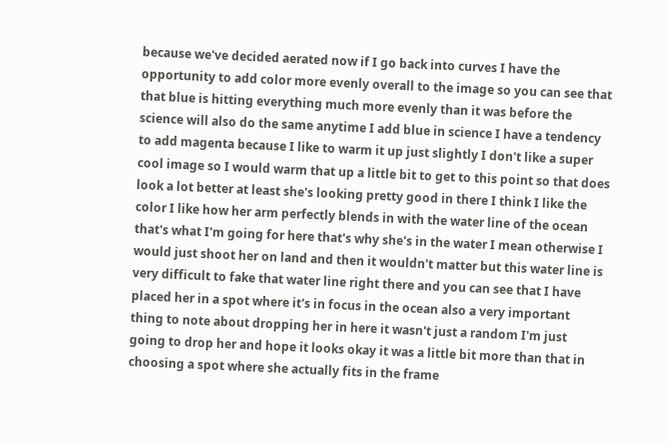because we've decided aerated now if I go back into curves I have the opportunity to add color more evenly overall to the image so you can see that that blue is hitting everything much more evenly than it was before the science will also do the same anytime I add blue in science I have a tendency to add magenta because I like to warm it up just slightly I don't like a super cool image so I would warm that up a little bit to get to this point so that does look a lot better at least she's looking pretty good in there I think I like the color I like how her arm perfectly blends in with the water line of the ocean that's what I'm going for here that's why she's in the water I mean otherwise I would just shoot her on land and then it wouldn't matter but this water line is very difficult to fake that water line right there and you can see that I have placed her in a spot where it's in focus in the ocean also a very important thing to note about dropping her in here it wasn't just a random I'm just going to drop her and hope it looks okay it was a little bit more than that in choosing a spot where she actually fits in the frame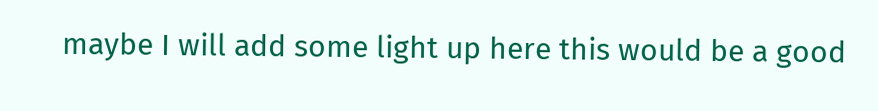maybe I will add some light up here this would be a good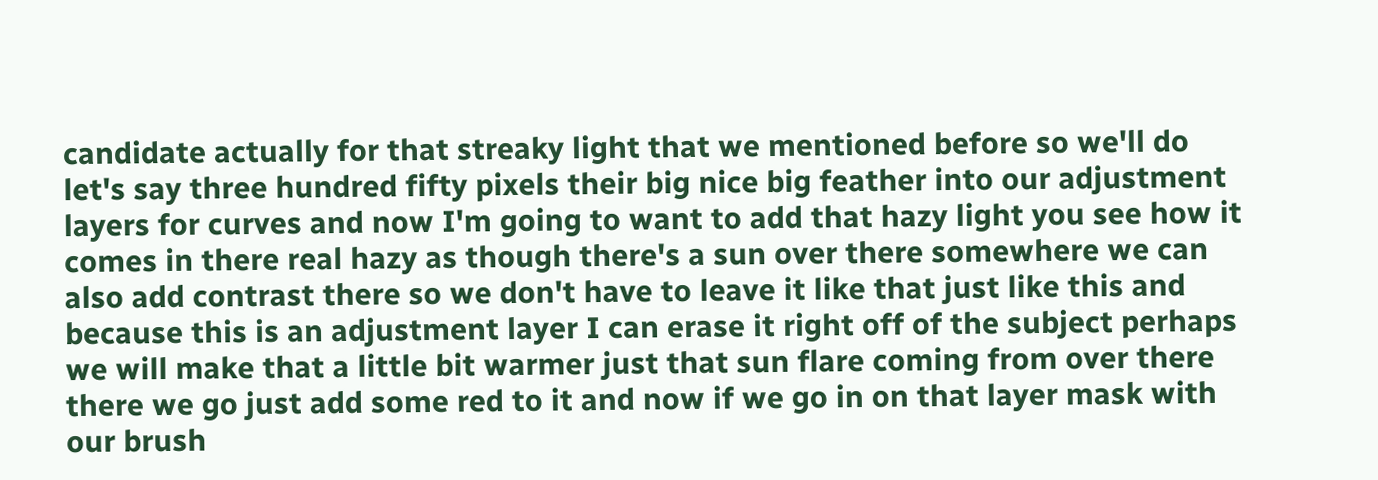candidate actually for that streaky light that we mentioned before so we'll do let's say three hundred fifty pixels their big nice big feather into our adjustment layers for curves and now I'm going to want to add that hazy light you see how it comes in there real hazy as though there's a sun over there somewhere we can also add contrast there so we don't have to leave it like that just like this and because this is an adjustment layer I can erase it right off of the subject perhaps we will make that a little bit warmer just that sun flare coming from over there there we go just add some red to it and now if we go in on that layer mask with our brush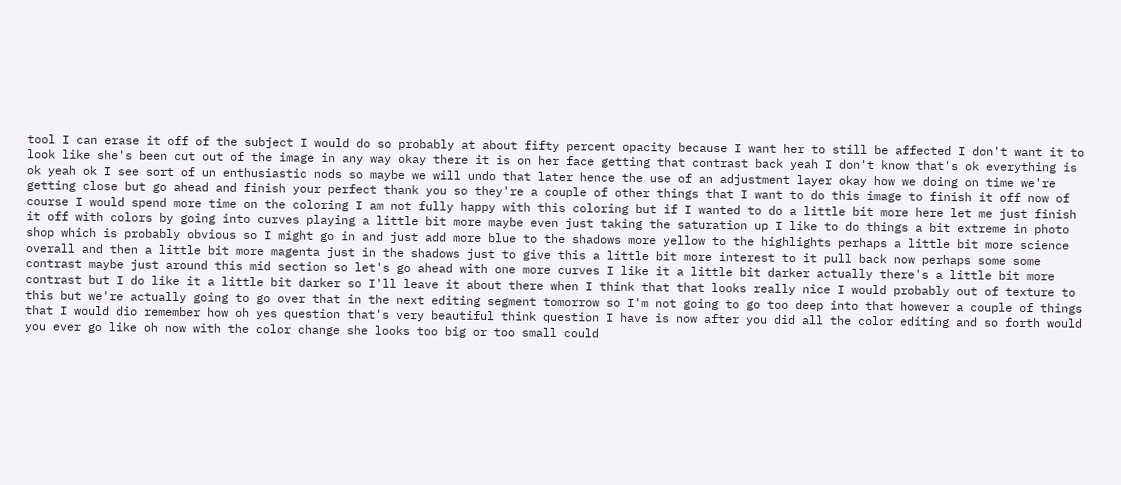tool I can erase it off of the subject I would do so probably at about fifty percent opacity because I want her to still be affected I don't want it to look like she's been cut out of the image in any way okay there it is on her face getting that contrast back yeah I don't know that's ok everything is ok yeah ok I see sort of un enthusiastic nods so maybe we will undo that later hence the use of an adjustment layer okay how we doing on time we're getting close but go ahead and finish your perfect thank you so they're a couple of other things that I want to do this image to finish it off now of course I would spend more time on the coloring I am not fully happy with this coloring but if I wanted to do a little bit more here let me just finish it off with colors by going into curves playing a little bit more maybe even just taking the saturation up I like to do things a bit extreme in photo shop which is probably obvious so I might go in and just add more blue to the shadows more yellow to the highlights perhaps a little bit more science overall and then a little bit more magenta just in the shadows just to give this a little bit more interest to it pull back now perhaps some some contrast maybe just around this mid section so let's go ahead with one more curves I like it a little bit darker actually there's a little bit more contrast but I do like it a little bit darker so I'll leave it about there when I think that that looks really nice I would probably out of texture to this but we're actually going to go over that in the next editing segment tomorrow so I'm not going to go too deep into that however a couple of things that I would dio remember how oh yes question that's very beautiful think question I have is now after you did all the color editing and so forth would you ever go like oh now with the color change she looks too big or too small could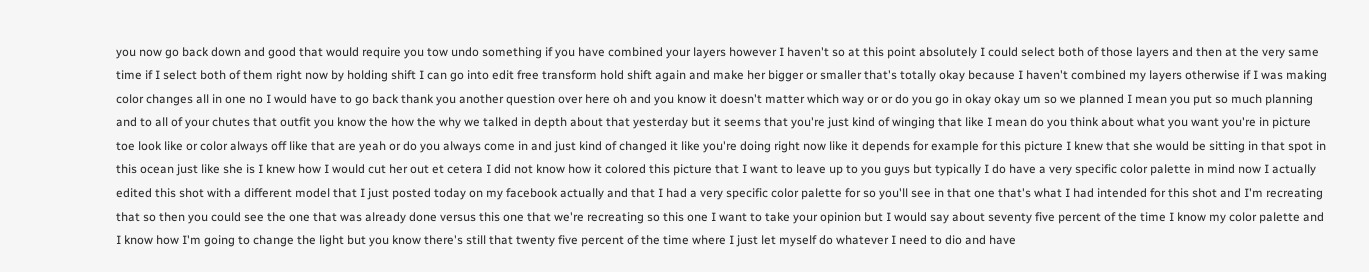you now go back down and good that would require you tow undo something if you have combined your layers however I haven't so at this point absolutely I could select both of those layers and then at the very same time if I select both of them right now by holding shift I can go into edit free transform hold shift again and make her bigger or smaller that's totally okay because I haven't combined my layers otherwise if I was making color changes all in one no I would have to go back thank you another question over here oh and you know it doesn't matter which way or or do you go in okay okay um so we planned I mean you put so much planning and to all of your chutes that outfit you know the how the why we talked in depth about that yesterday but it seems that you're just kind of winging that like I mean do you think about what you want you're in picture toe look like or color always off like that are yeah or do you always come in and just kind of changed it like you're doing right now like it depends for example for this picture I knew that she would be sitting in that spot in this ocean just like she is I knew how I would cut her out et cetera I did not know how it colored this picture that I want to leave up to you guys but typically I do have a very specific color palette in mind now I actually edited this shot with a different model that I just posted today on my facebook actually and that I had a very specific color palette for so you'll see in that one that's what I had intended for this shot and I'm recreating that so then you could see the one that was already done versus this one that we're recreating so this one I want to take your opinion but I would say about seventy five percent of the time I know my color palette and I know how I'm going to change the light but you know there's still that twenty five percent of the time where I just let myself do whatever I need to dio and have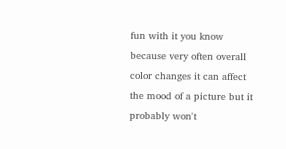fun with it you know because very often overall color changes it can affect the mood of a picture but it probably won't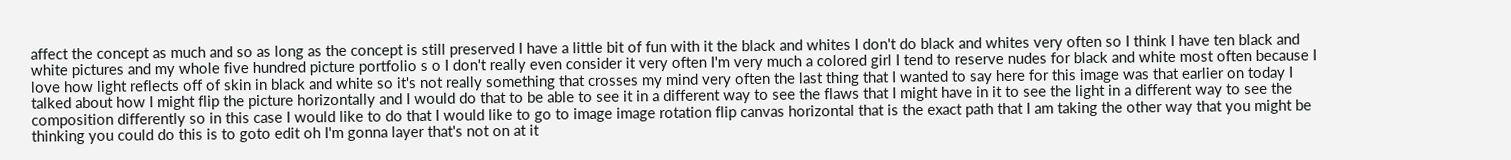affect the concept as much and so as long as the concept is still preserved I have a little bit of fun with it the black and whites I don't do black and whites very often so I think I have ten black and white pictures and my whole five hundred picture portfolio s o I don't really even consider it very often I'm very much a colored girl I tend to reserve nudes for black and white most often because I love how light reflects off of skin in black and white so it's not really something that crosses my mind very often the last thing that I wanted to say here for this image was that earlier on today I talked about how I might flip the picture horizontally and I would do that to be able to see it in a different way to see the flaws that I might have in it to see the light in a different way to see the composition differently so in this case I would like to do that I would like to go to image image rotation flip canvas horizontal that is the exact path that I am taking the other way that you might be thinking you could do this is to goto edit oh I'm gonna layer that's not on at it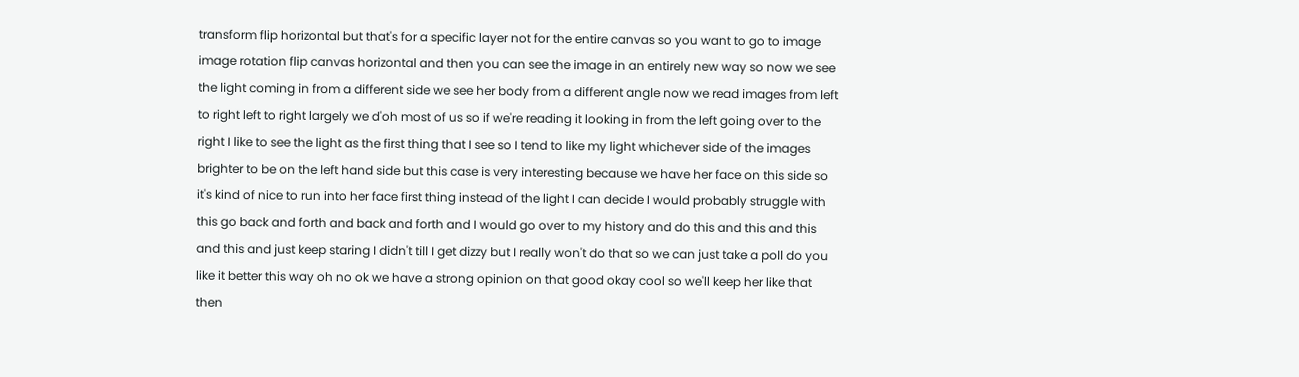transform flip horizontal but that's for a specific layer not for the entire canvas so you want to go to image image rotation flip canvas horizontal and then you can see the image in an entirely new way so now we see the light coming in from a different side we see her body from a different angle now we read images from left to right left to right largely we d'oh most of us so if we're reading it looking in from the left going over to the right I like to see the light as the first thing that I see so I tend to like my light whichever side of the images brighter to be on the left hand side but this case is very interesting because we have her face on this side so it's kind of nice to run into her face first thing instead of the light I can decide I would probably struggle with this go back and forth and back and forth and I would go over to my history and do this and this and this and this and just keep staring I didn't till I get dizzy but I really won't do that so we can just take a poll do you like it better this way oh no ok we have a strong opinion on that good okay cool so we'll keep her like that then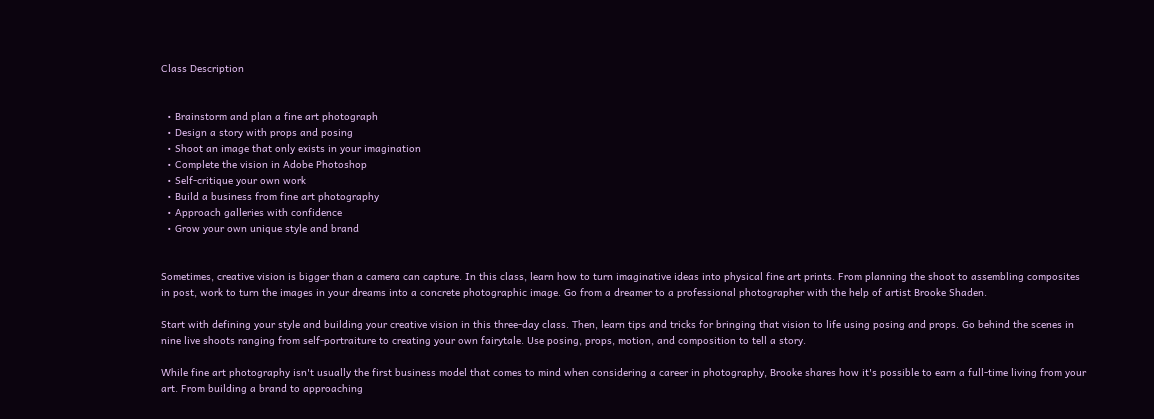Class Description


  • Brainstorm and plan a fine art photograph
  • Design a story with props and posing
  • Shoot an image that only exists in your imagination
  • Complete the vision in Adobe Photoshop
  • Self-critique your own work
  • Build a business from fine art photography
  • Approach galleries with confidence
  • Grow your own unique style and brand


Sometimes, creative vision is bigger than a camera can capture. In this class, learn how to turn imaginative ideas into physical fine art prints. From planning the shoot to assembling composites in post, work to turn the images in your dreams into a concrete photographic image. Go from a dreamer to a professional photographer with the help of artist Brooke Shaden.

Start with defining your style and building your creative vision in this three-day class. Then, learn tips and tricks for bringing that vision to life using posing and props. Go behind the scenes in nine live shoots ranging from self-portraiture to creating your own fairytale. Use posing, props, motion, and composition to tell a story.

While fine art photography isn't usually the first business model that comes to mind when considering a career in photography, Brooke shares how it's possible to earn a full-time living from your art. From building a brand to approaching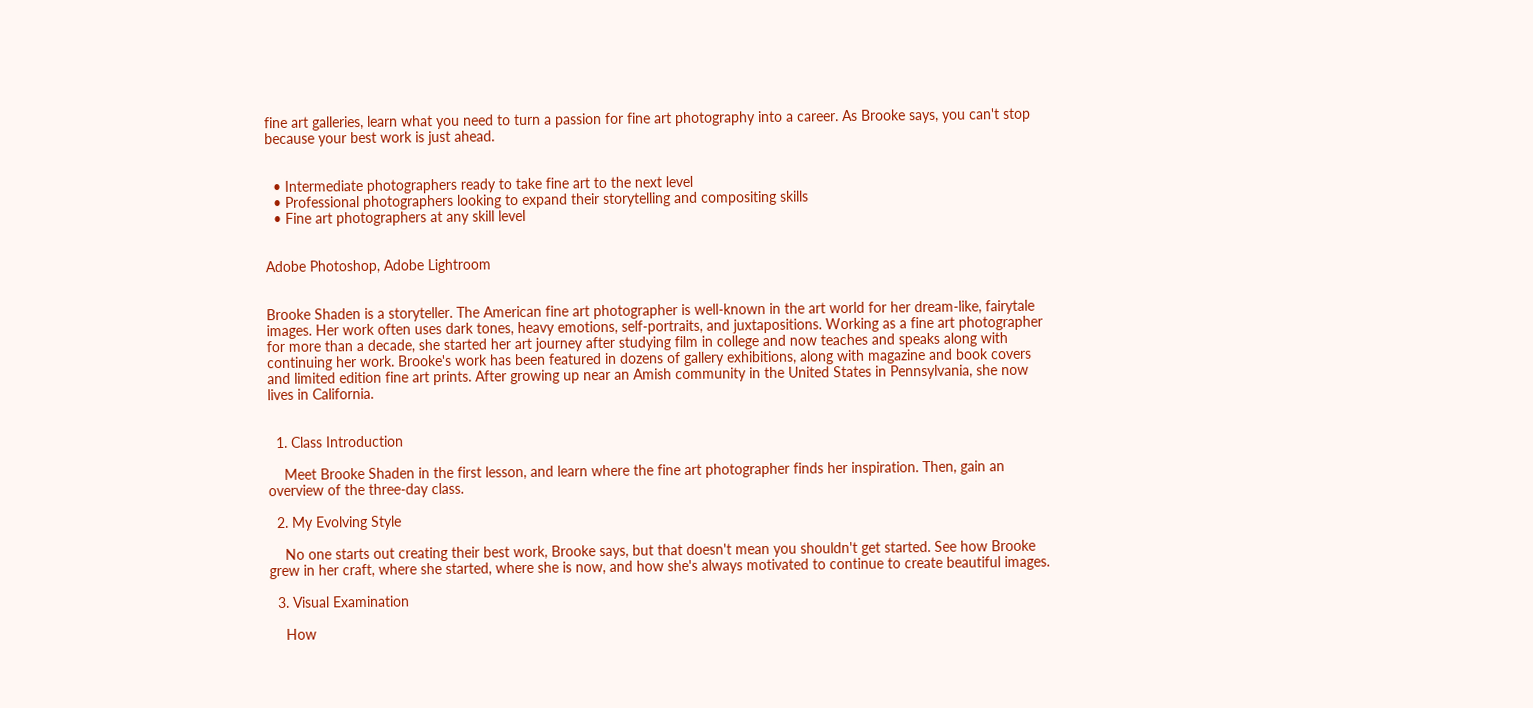fine art galleries, learn what you need to turn a passion for fine art photography into a career. As Brooke says, you can't stop because your best work is just ahead.


  • Intermediate photographers ready to take fine art to the next level
  • Professional photographers looking to expand their storytelling and compositing skills
  • Fine art photographers at any skill level


Adobe Photoshop, Adobe Lightroom


Brooke Shaden is a storyteller. The American fine art photographer is well-known in the art world for her dream-like, fairytale images. Her work often uses dark tones, heavy emotions, self-portraits, and juxtapositions. Working as a fine art photographer for more than a decade, she started her art journey after studying film in college and now teaches and speaks along with continuing her work. Brooke's work has been featured in dozens of gallery exhibitions, along with magazine and book covers and limited edition fine art prints. After growing up near an Amish community in the United States in Pennsylvania, she now lives in California.


  1. Class Introduction

    Meet Brooke Shaden in the first lesson, and learn where the fine art photographer finds her inspiration. Then, gain an overview of the three-day class.

  2. My Evolving Style

    No one starts out creating their best work, Brooke says, but that doesn't mean you shouldn't get started. See how Brooke grew in her craft, where she started, where she is now, and how she's always motivated to continue to create beautiful images.

  3. Visual Examination

    How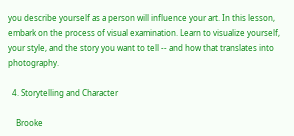you describe yourself as a person will influence your art. In this lesson, embark on the process of visual examination. Learn to visualize yourself, your style, and the story you want to tell -- and how that translates into photography.

  4. Storytelling and Character

    Brooke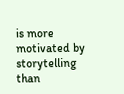is more motivated by storytelling than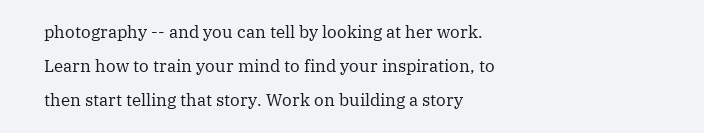photography -- and you can tell by looking at her work. Learn how to train your mind to find your inspiration, to then start telling that story. Work on building a story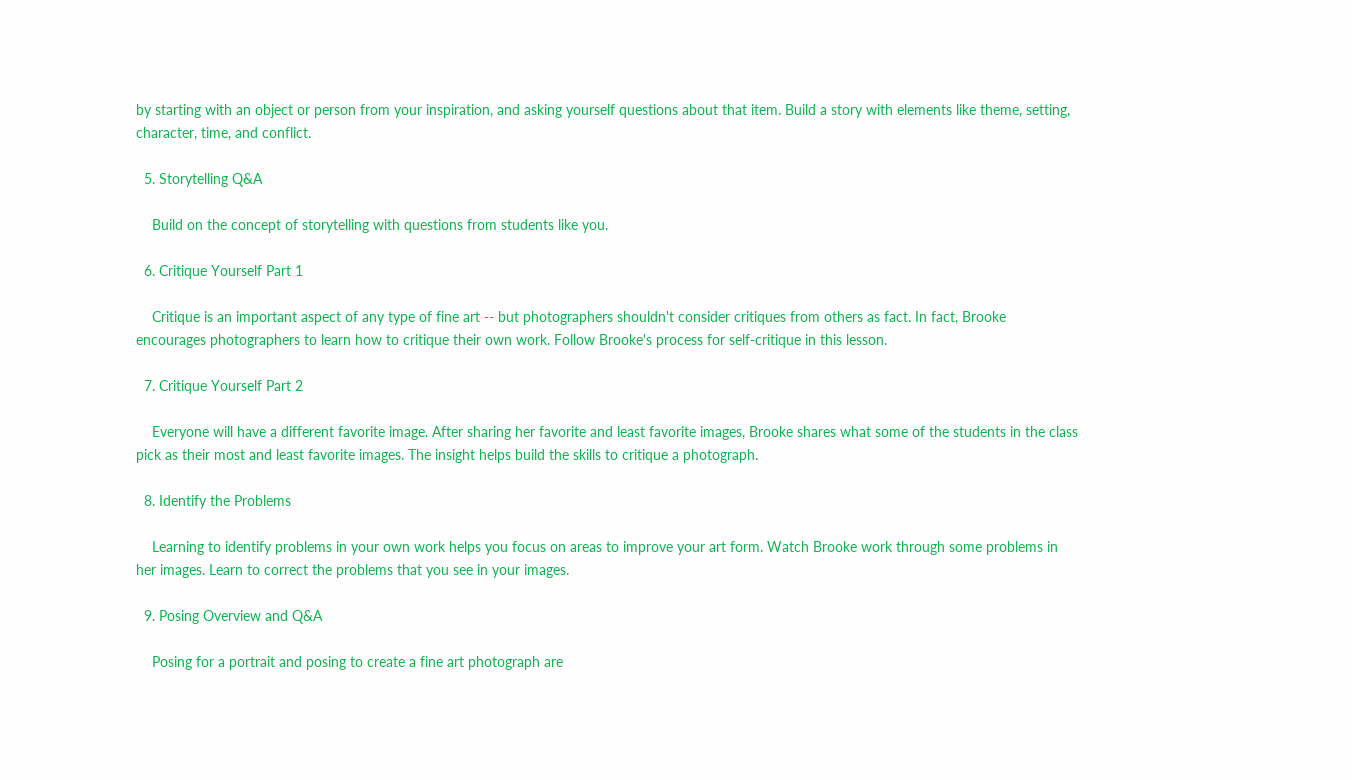by starting with an object or person from your inspiration, and asking yourself questions about that item. Build a story with elements like theme, setting, character, time, and conflict.

  5. Storytelling Q&A

    Build on the concept of storytelling with questions from students like you.

  6. Critique Yourself Part 1

    Critique is an important aspect of any type of fine art -- but photographers shouldn't consider critiques from others as fact. In fact, Brooke encourages photographers to learn how to critique their own work. Follow Brooke's process for self-critique in this lesson.

  7. Critique Yourself Part 2

    Everyone will have a different favorite image. After sharing her favorite and least favorite images, Brooke shares what some of the students in the class pick as their most and least favorite images. The insight helps build the skills to critique a photograph.

  8. Identify the Problems

    Learning to identify problems in your own work helps you focus on areas to improve your art form. Watch Brooke work through some problems in her images. Learn to correct the problems that you see in your images.

  9. Posing Overview and Q&A

    Posing for a portrait and posing to create a fine art photograph are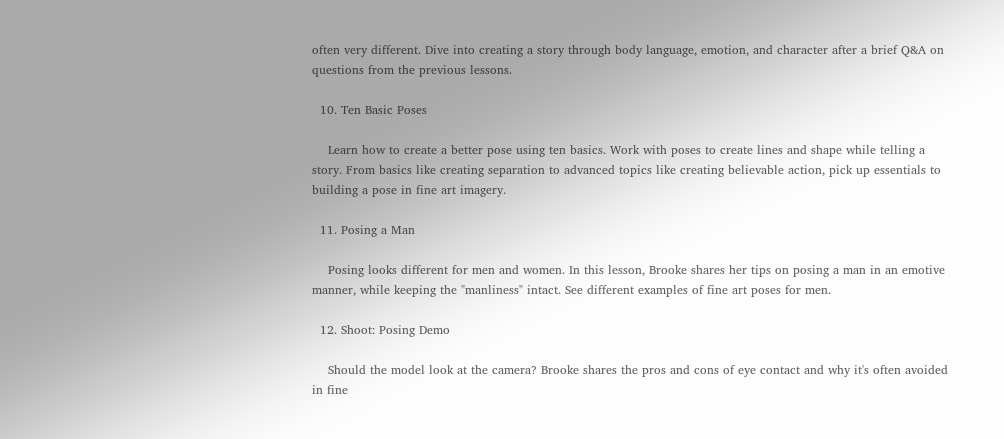often very different. Dive into creating a story through body language, emotion, and character after a brief Q&A on questions from the previous lessons.

  10. Ten Basic Poses

    Learn how to create a better pose using ten basics. Work with poses to create lines and shape while telling a story. From basics like creating separation to advanced topics like creating believable action, pick up essentials to building a pose in fine art imagery.

  11. Posing a Man

    Posing looks different for men and women. In this lesson, Brooke shares her tips on posing a man in an emotive manner, while keeping the "manliness" intact. See different examples of fine art poses for men.

  12. Shoot: Posing Demo

    Should the model look at the camera? Brooke shares the pros and cons of eye contact and why it's often avoided in fine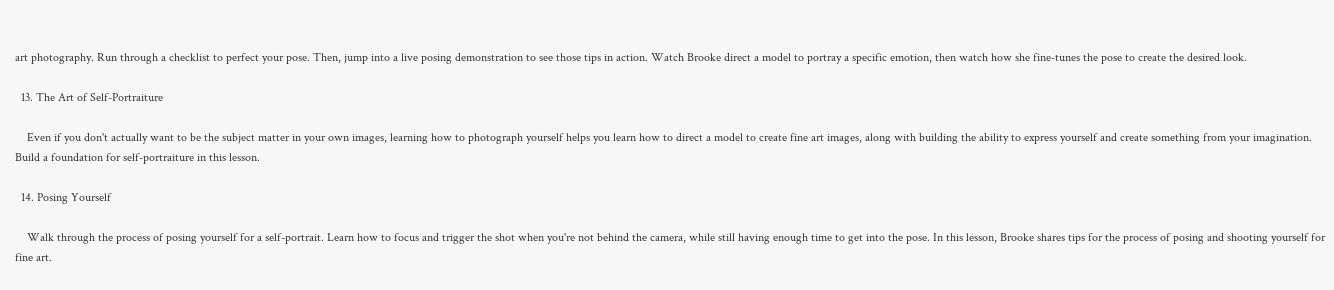art photography. Run through a checklist to perfect your pose. Then, jump into a live posing demonstration to see those tips in action. Watch Brooke direct a model to portray a specific emotion, then watch how she fine-tunes the pose to create the desired look.

  13. The Art of Self-Portraiture

    Even if you don't actually want to be the subject matter in your own images, learning how to photograph yourself helps you learn how to direct a model to create fine art images, along with building the ability to express yourself and create something from your imagination. Build a foundation for self-portraiture in this lesson.

  14. Posing Yourself

    Walk through the process of posing yourself for a self-portrait. Learn how to focus and trigger the shot when you're not behind the camera, while still having enough time to get into the pose. In this lesson, Brooke shares tips for the process of posing and shooting yourself for fine art.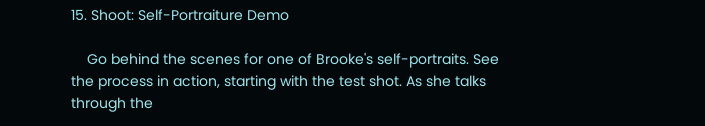15. Shoot: Self-Portraiture Demo

    Go behind the scenes for one of Brooke's self-portraits. See the process in action, starting with the test shot. As she talks through the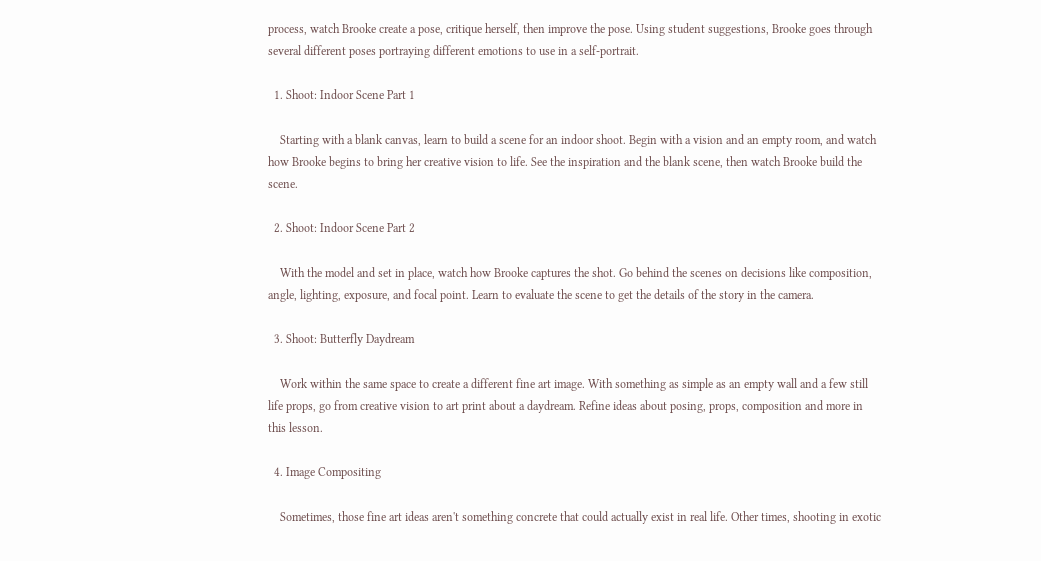process, watch Brooke create a pose, critique herself, then improve the pose. Using student suggestions, Brooke goes through several different poses portraying different emotions to use in a self-portrait.

  1. Shoot: Indoor Scene Part 1

    Starting with a blank canvas, learn to build a scene for an indoor shoot. Begin with a vision and an empty room, and watch how Brooke begins to bring her creative vision to life. See the inspiration and the blank scene, then watch Brooke build the scene.

  2. Shoot: Indoor Scene Part 2

    With the model and set in place, watch how Brooke captures the shot. Go behind the scenes on decisions like composition, angle, lighting, exposure, and focal point. Learn to evaluate the scene to get the details of the story in the camera.

  3. Shoot: Butterfly Daydream

    Work within the same space to create a different fine art image. With something as simple as an empty wall and a few still life props, go from creative vision to art print about a daydream. Refine ideas about posing, props, composition and more in this lesson.

  4. Image Compositing

    Sometimes, those fine art ideas aren't something concrete that could actually exist in real life. Other times, shooting in exotic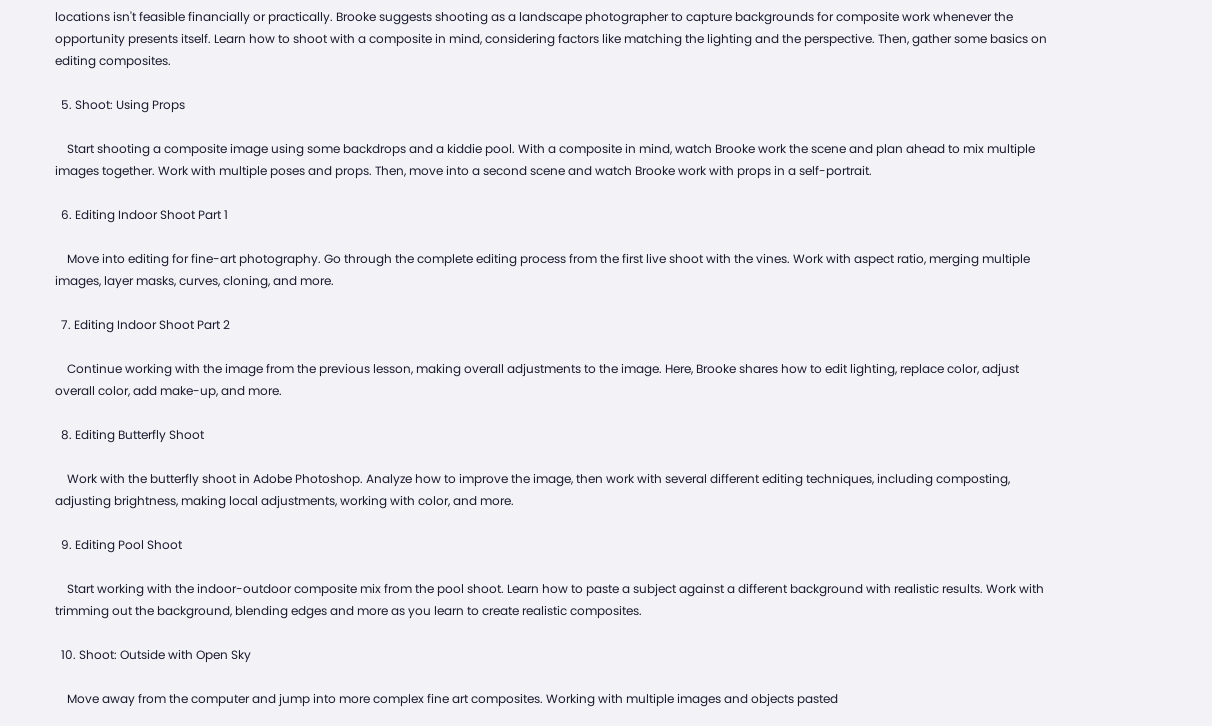locations isn't feasible financially or practically. Brooke suggests shooting as a landscape photographer to capture backgrounds for composite work whenever the opportunity presents itself. Learn how to shoot with a composite in mind, considering factors like matching the lighting and the perspective. Then, gather some basics on editing composites.

  5. Shoot: Using Props

    Start shooting a composite image using some backdrops and a kiddie pool. With a composite in mind, watch Brooke work the scene and plan ahead to mix multiple images together. Work with multiple poses and props. Then, move into a second scene and watch Brooke work with props in a self-portrait.

  6. Editing Indoor Shoot Part 1

    Move into editing for fine-art photography. Go through the complete editing process from the first live shoot with the vines. Work with aspect ratio, merging multiple images, layer masks, curves, cloning, and more.

  7. Editing Indoor Shoot Part 2

    Continue working with the image from the previous lesson, making overall adjustments to the image. Here, Brooke shares how to edit lighting, replace color, adjust overall color, add make-up, and more.

  8. Editing Butterfly Shoot

    Work with the butterfly shoot in Adobe Photoshop. Analyze how to improve the image, then work with several different editing techniques, including composting, adjusting brightness, making local adjustments, working with color, and more.

  9. Editing Pool Shoot

    Start working with the indoor-outdoor composite mix from the pool shoot. Learn how to paste a subject against a different background with realistic results. Work with trimming out the background, blending edges and more as you learn to create realistic composites.

  10. Shoot: Outside with Open Sky

    Move away from the computer and jump into more complex fine art composites. Working with multiple images and objects pasted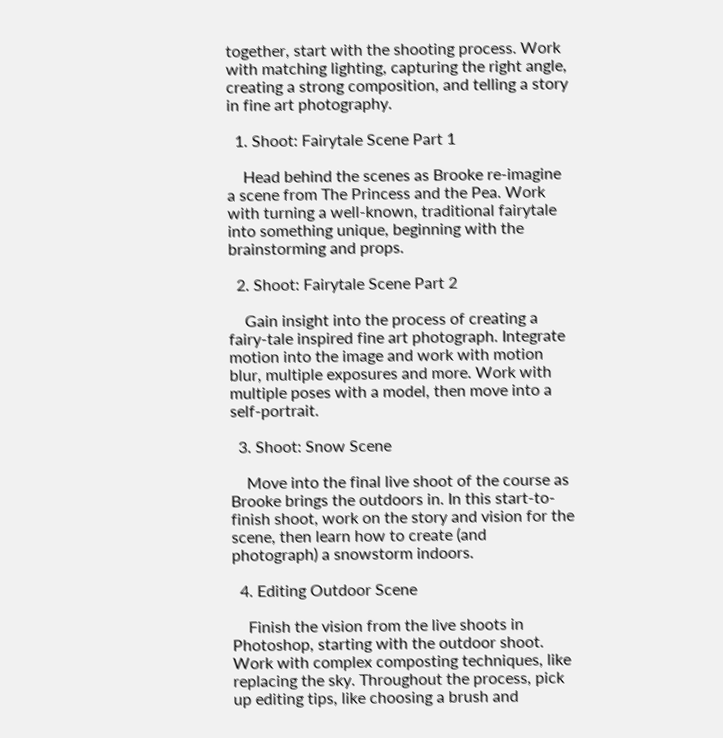together, start with the shooting process. Work with matching lighting, capturing the right angle, creating a strong composition, and telling a story in fine art photography.

  1. Shoot: Fairytale Scene Part 1

    Head behind the scenes as Brooke re-imagine a scene from The Princess and the Pea. Work with turning a well-known, traditional fairytale into something unique, beginning with the brainstorming and props.

  2. Shoot: Fairytale Scene Part 2

    Gain insight into the process of creating a fairy-tale inspired fine art photograph. Integrate motion into the image and work with motion blur, multiple exposures and more. Work with multiple poses with a model, then move into a self-portrait.

  3. Shoot: Snow Scene

    Move into the final live shoot of the course as Brooke brings the outdoors in. In this start-to-finish shoot, work on the story and vision for the scene, then learn how to create (and photograph) a snowstorm indoors.

  4. Editing Outdoor Scene

    Finish the vision from the live shoots in Photoshop, starting with the outdoor shoot. Work with complex composting techniques, like replacing the sky. Throughout the process, pick up editing tips, like choosing a brush and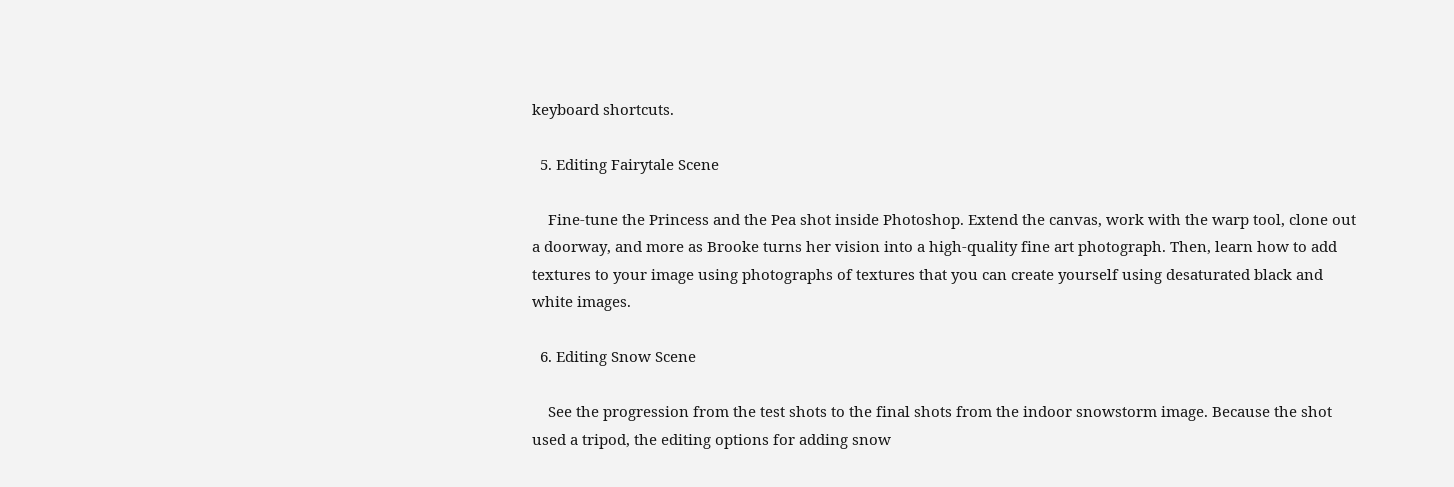keyboard shortcuts.

  5. Editing Fairytale Scene

    Fine-tune the Princess and the Pea shot inside Photoshop. Extend the canvas, work with the warp tool, clone out a doorway, and more as Brooke turns her vision into a high-quality fine art photograph. Then, learn how to add textures to your image using photographs of textures that you can create yourself using desaturated black and white images.

  6. Editing Snow Scene

    See the progression from the test shots to the final shots from the indoor snowstorm image. Because the shot used a tripod, the editing options for adding snow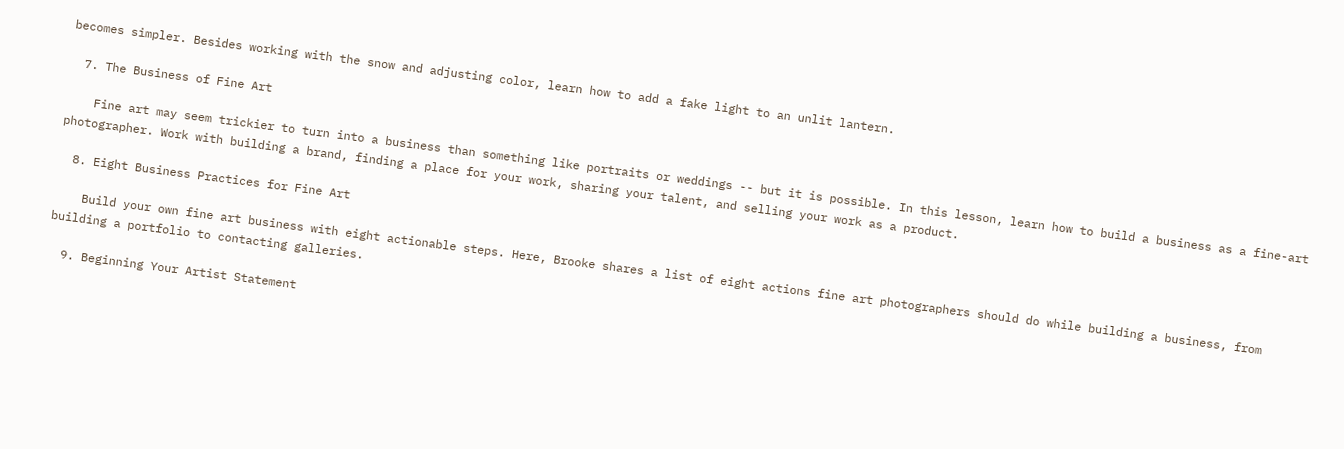becomes simpler. Besides working with the snow and adjusting color, learn how to add a fake light to an unlit lantern.

  7. The Business of Fine Art

    Fine art may seem trickier to turn into a business than something like portraits or weddings -- but it is possible. In this lesson, learn how to build a business as a fine-art photographer. Work with building a brand, finding a place for your work, sharing your talent, and selling your work as a product.

  8. Eight Business Practices for Fine Art

    Build your own fine art business with eight actionable steps. Here, Brooke shares a list of eight actions fine art photographers should do while building a business, from building a portfolio to contacting galleries.

  9. Beginning Your Artist Statement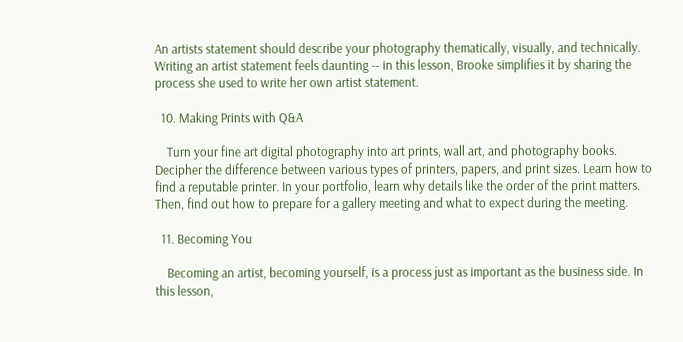An artists statement should describe your photography thematically, visually, and technically. Writing an artist statement feels daunting -- in this lesson, Brooke simplifies it by sharing the process she used to write her own artist statement.

  10. Making Prints with Q&A

    Turn your fine art digital photography into art prints, wall art, and photography books. Decipher the difference between various types of printers, papers, and print sizes. Learn how to find a reputable printer. In your portfolio, learn why details like the order of the print matters. Then, find out how to prepare for a gallery meeting and what to expect during the meeting.

  11. Becoming You

    Becoming an artist, becoming yourself, is a process just as important as the business side. In this lesson,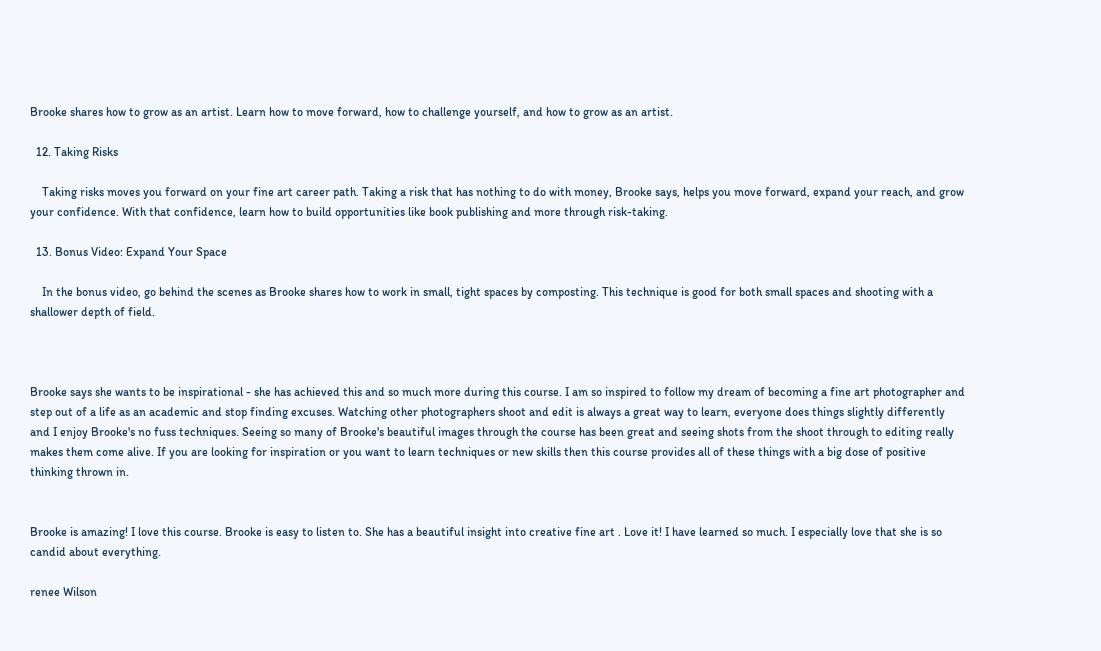Brooke shares how to grow as an artist. Learn how to move forward, how to challenge yourself, and how to grow as an artist.

  12. Taking Risks

    Taking risks moves you forward on your fine art career path. Taking a risk that has nothing to do with money, Brooke says, helps you move forward, expand your reach, and grow your confidence. With that confidence, learn how to build opportunities like book publishing and more through risk-taking.

  13. Bonus Video: Expand Your Space

    In the bonus video, go behind the scenes as Brooke shares how to work in small, tight spaces by composting. This technique is good for both small spaces and shooting with a shallower depth of field.



Brooke says she wants to be inspirational - she has achieved this and so much more during this course. I am so inspired to follow my dream of becoming a fine art photographer and step out of a life as an academic and stop finding excuses. Watching other photographers shoot and edit is always a great way to learn, everyone does things slightly differently and I enjoy Brooke's no fuss techniques. Seeing so many of Brooke's beautiful images through the course has been great and seeing shots from the shoot through to editing really makes them come alive. If you are looking for inspiration or you want to learn techniques or new skills then this course provides all of these things with a big dose of positive thinking thrown in.


Brooke is amazing! I love this course. Brooke is easy to listen to. She has a beautiful insight into creative fine art . Love it! I have learned so much. I especially love that she is so candid about everything.

renee Wilson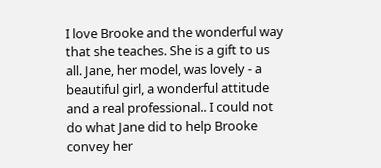I love Brooke and the wonderful way that she teaches. She is a gift to us all. Jane, her model, was lovely - a beautiful girl, a wonderful attitude and a real professional.. I could not do what Jane did to help Brooke convey her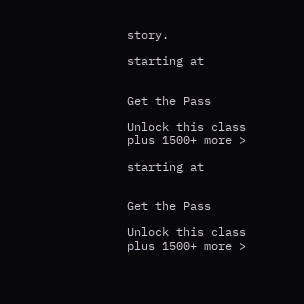story.

starting at


Get the Pass

Unlock this class plus 1500+ more >

starting at


Get the Pass

Unlock this class plus 1500+ more >